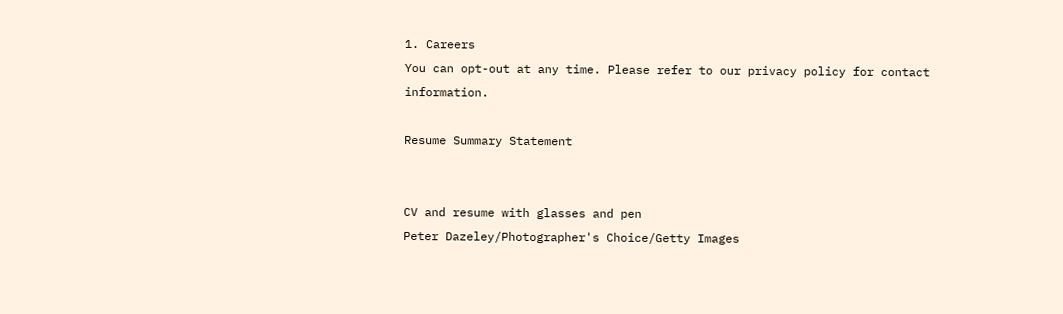1. Careers
You can opt-out at any time. Please refer to our privacy policy for contact information.

Resume Summary Statement


CV and resume with glasses and pen
Peter Dazeley/Photographer's Choice/Getty Images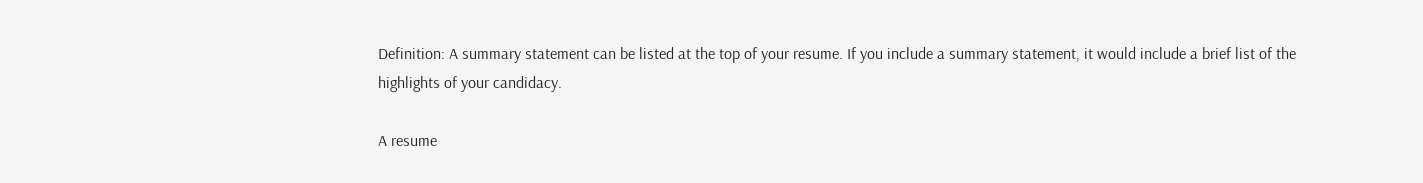Definition: A summary statement can be listed at the top of your resume. If you include a summary statement, it would include a brief list of the highlights of your candidacy.

A resume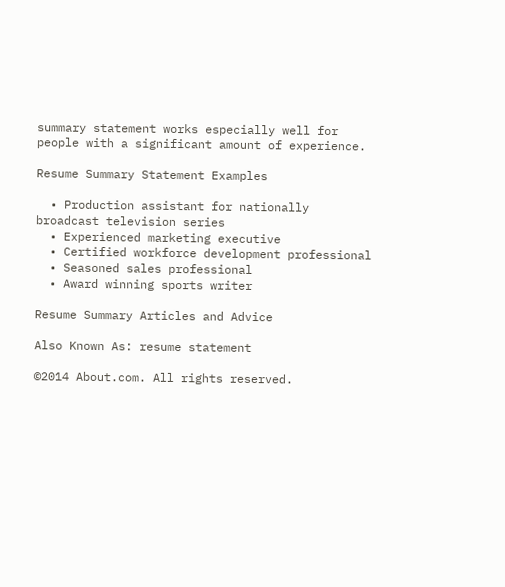summary statement works especially well for people with a significant amount of experience.

Resume Summary Statement Examples

  • Production assistant for nationally broadcast television series
  • Experienced marketing executive
  • Certified workforce development professional
  • Seasoned sales professional
  • Award winning sports writer

Resume Summary Articles and Advice

Also Known As: resume statement

©2014 About.com. All rights reserved.